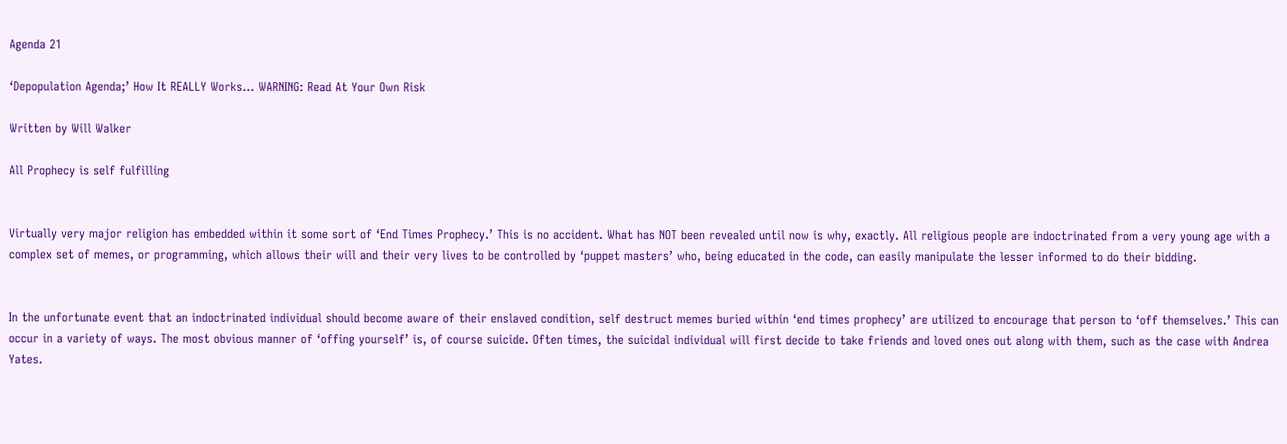Agenda 21

‘Depopulation Agenda;’ How It REALLY Works… WARNING: Read At Your Own Risk

Written by Will Walker

All Prophecy is self fulfilling


Virtually very major religion has embedded within it some sort of ‘End Times Prophecy.’ This is no accident. What has NOT been revealed until now is why, exactly. All religious people are indoctrinated from a very young age with a complex set of memes, or programming, which allows their will and their very lives to be controlled by ‘puppet masters’ who, being educated in the code, can easily manipulate the lesser informed to do their bidding.


In the unfortunate event that an indoctrinated individual should become aware of their enslaved condition, self destruct memes buried within ‘end times prophecy’ are utilized to encourage that person to ‘off themselves.’ This can occur in a variety of ways. The most obvious manner of ‘offing yourself’ is, of course suicide. Often times, the suicidal individual will first decide to take friends and loved ones out along with them, such as the case with Andrea Yates.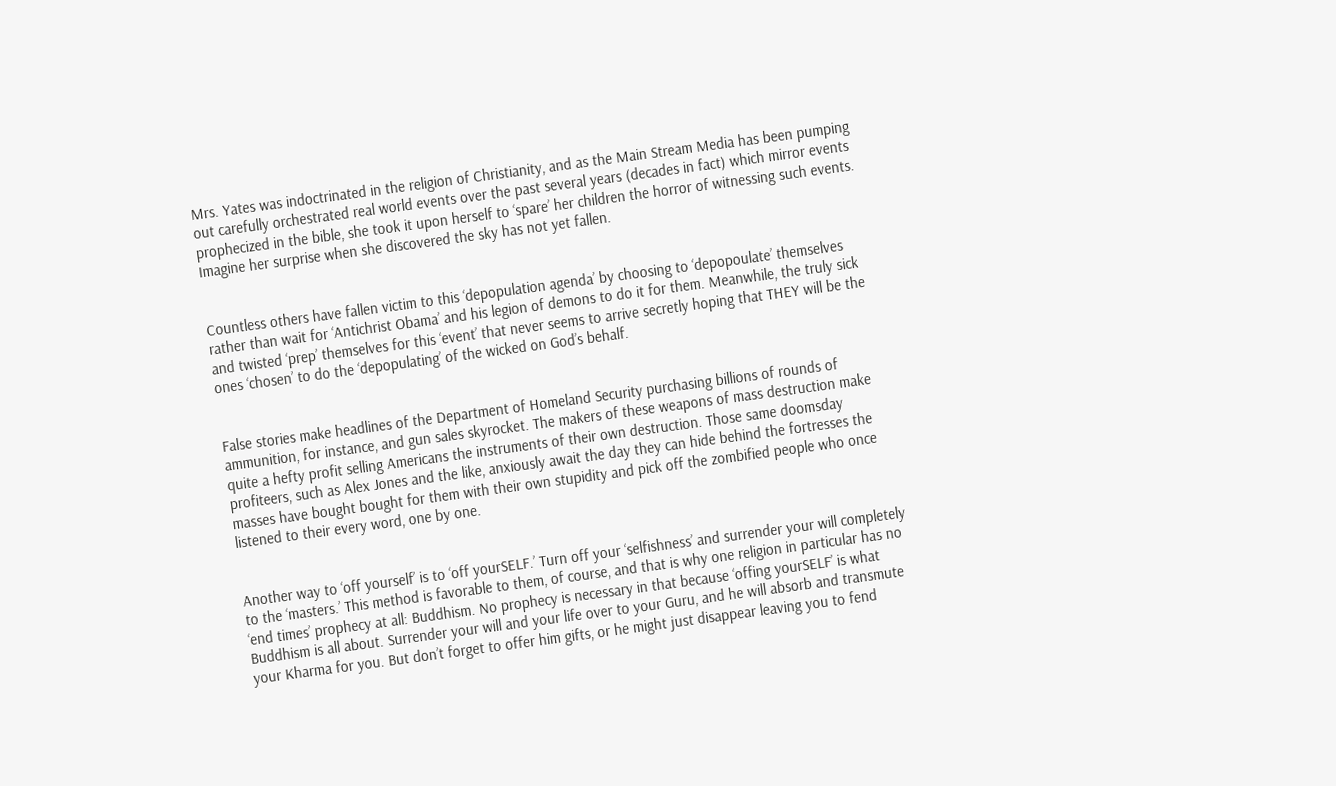Mrs. Yates was indoctrinated in the religion of Christianity, and as the Main Stream Media has been pumping out carefully orchestrated real world events over the past several years (decades in fact) which mirror events prophecized in the bible, she took it upon herself to ‘spare’ her children the horror of witnessing such events. Imagine her surprise when she discovered the sky has not yet fallen.


Countless others have fallen victim to this ‘depopulation agenda’ by choosing to ‘depopoulate’ themselves rather than wait for ‘Antichrist Obama’ and his legion of demons to do it for them. Meanwhile, the truly sick and twisted ‘prep’ themselves for this ‘event’ that never seems to arrive secretly hoping that THEY will be the ones ‘chosen’ to do the ‘depopulating’ of the wicked on God’s behalf.


False stories make headlines of the Department of Homeland Security purchasing billions of rounds of ammunition, for instance, and gun sales skyrocket. The makers of these weapons of mass destruction make quite a hefty profit selling Americans the instruments of their own destruction. Those same doomsday profiteers, such as Alex Jones and the like, anxiously await the day they can hide behind the fortresses the masses have bought bought for them with their own stupidity and pick off the zombified people who once listened to their every word, one by one.


Another way to ‘off yourself’ is to ‘off yourSELF.’ Turn off your ‘selfishness’ and surrender your will completely to the ‘masters.’ This method is favorable to them, of course, and that is why one religion in particular has no ‘end times’ prophecy at all: Buddhism. No prophecy is necessary in that because ‘offing yourSELF’ is what Buddhism is all about. Surrender your will and your life over to your Guru, and he will absorb and transmute your Kharma for you. But don’t forget to offer him gifts, or he might just disappear leaving you to fend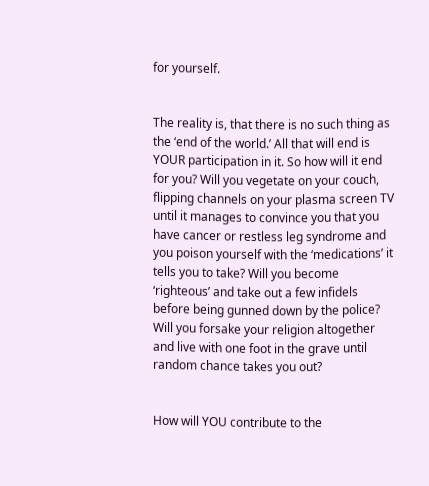for yourself.


The reality is, that there is no such thing as the ‘end of the world.’ All that will end is YOUR participation in it. So how will it end for you? Will you vegetate on your couch, flipping channels on your plasma screen TV until it manages to convince you that you have cancer or restless leg syndrome and you poison yourself with the ‘medications’ it tells you to take? Will you become ‘righteous’ and take out a few infidels before being gunned down by the police? Will you forsake your religion altogether and live with one foot in the grave until random chance takes you out?


How will YOU contribute to the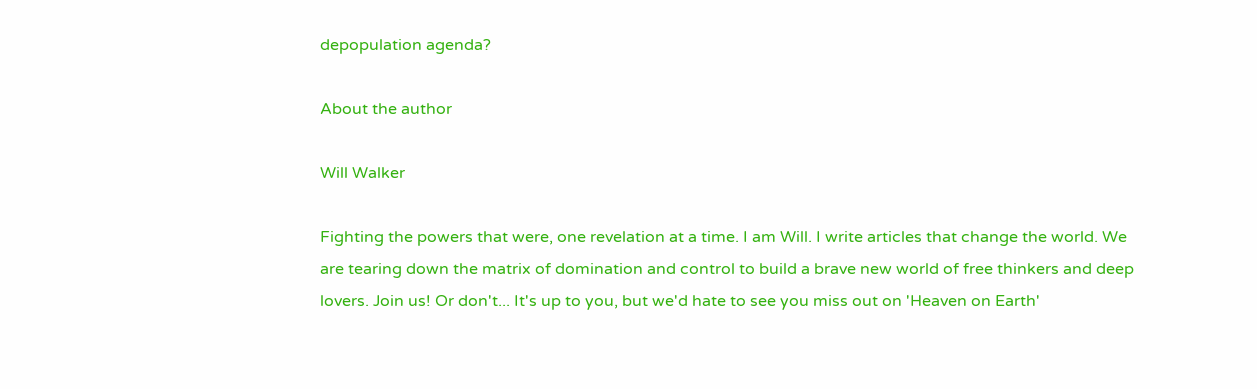depopulation agenda?

About the author

Will Walker

Fighting the powers that were, one revelation at a time. I am Will. I write articles that change the world. We are tearing down the matrix of domination and control to build a brave new world of free thinkers and deep lovers. Join us! Or don't... It's up to you, but we'd hate to see you miss out on 'Heaven on Earth'